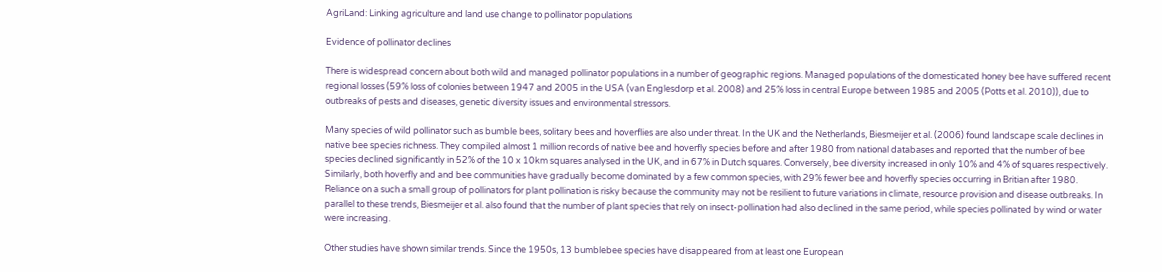AgriLand: Linking agriculture and land use change to pollinator populations

Evidence of pollinator declines

There is widespread concern about both wild and managed pollinator populations in a number of geographic regions. Managed populations of the domesticated honey bee have suffered recent regional losses (59% loss of colonies between 1947 and 2005 in the USA (van Englesdorp et al. 2008) and 25% loss in central Europe between 1985 and 2005 (Potts et al. 2010)), due to outbreaks of pests and diseases, genetic diversity issues and environmental stressors.

Many species of wild pollinator such as bumble bees, solitary bees and hoverflies are also under threat. In the UK and the Netherlands, Biesmeijer et al. (2006) found landscape scale declines in native bee species richness. They compiled almost 1 million records of native bee and hoverfly species before and after 1980 from national databases and reported that the number of bee species declined significantly in 52% of the 10 x 10km squares analysed in the UK, and in 67% in Dutch squares. Conversely, bee diversity increased in only 10% and 4% of squares respectively. Similarly, both hoverfly and and bee communities have gradually become dominated by a few common species, with 29% fewer bee and hoverfly species occurring in Britian after 1980. Reliance on a such a small group of pollinators for plant pollination is risky because the community may not be resilient to future variations in climate, resource provision and disease outbreaks. In parallel to these trends, Biesmeijer et al. also found that the number of plant species that rely on insect-pollination had also declined in the same period, while species pollinated by wind or water were increasing.

Other studies have shown similar trends. Since the 1950s, 13 bumblebee species have disappeared from at least one European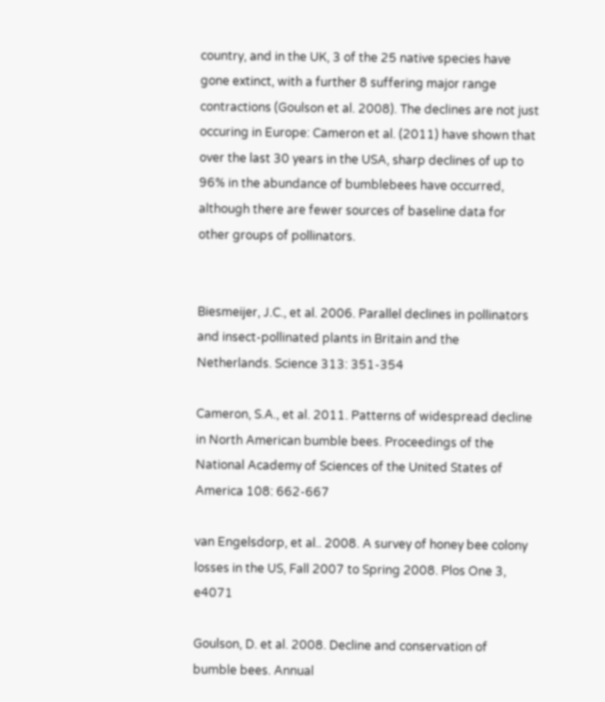country, and in the UK, 3 of the 25 native species have gone extinct, with a further 8 suffering major range contractions (Goulson et al. 2008). The declines are not just occuring in Europe: Cameron et al. (2011) have shown that over the last 30 years in the USA, sharp declines of up to 96% in the abundance of bumblebees have occurred, although there are fewer sources of baseline data for other groups of pollinators.


Biesmeijer, J.C., et al. 2006. Parallel declines in pollinators and insect-pollinated plants in Britain and the Netherlands. Science 313: 351-354

Cameron, S.A., et al. 2011. Patterns of widespread decline in North American bumble bees. Proceedings of the National Academy of Sciences of the United States of America 108: 662-667

van Engelsdorp, et al.. 2008. A survey of honey bee colony losses in the US, Fall 2007 to Spring 2008. Plos One 3, e4071

Goulson, D. et al. 2008. Decline and conservation of bumble bees. Annual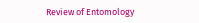Review of Entomology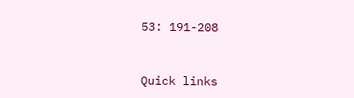53: 191-208


Quick links